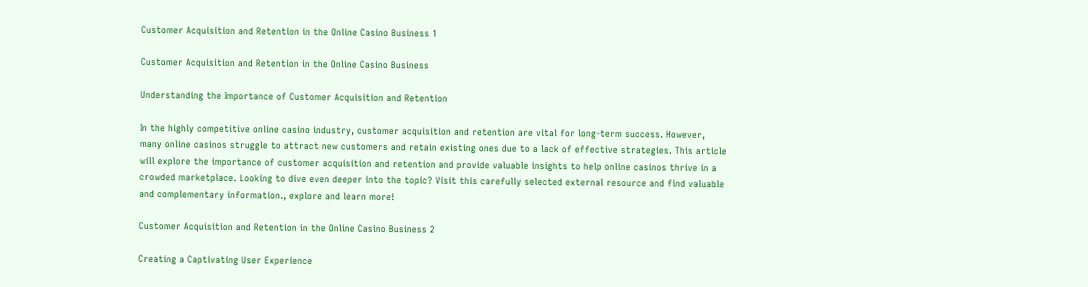Customer Acquisition and Retention in the Online Casino Business 1

Customer Acquisition and Retention in the Online Casino Business

Understanding the Importance of Customer Acquisition and Retention

In the highly competitive online casino industry, customer acquisition and retention are vital for long-term success. However, many online casinos struggle to attract new customers and retain existing ones due to a lack of effective strategies. This article will explore the importance of customer acquisition and retention and provide valuable insights to help online casinos thrive in a crowded marketplace. Looking to dive even deeper into the topic? Visit this carefully selected external resource and find valuable and complementary information., explore and learn more!

Customer Acquisition and Retention in the Online Casino Business 2

Creating a Captivating User Experience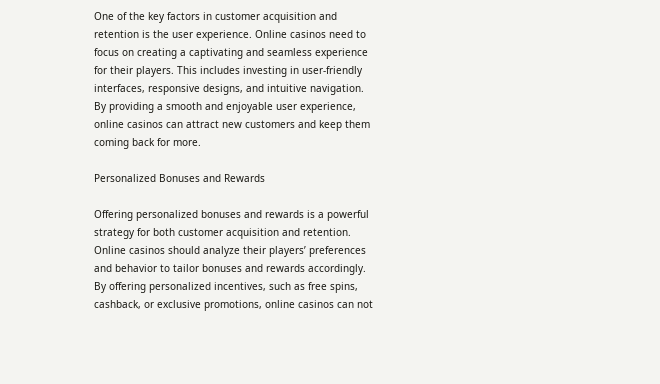One of the key factors in customer acquisition and retention is the user experience. Online casinos need to focus on creating a captivating and seamless experience for their players. This includes investing in user-friendly interfaces, responsive designs, and intuitive navigation. By providing a smooth and enjoyable user experience, online casinos can attract new customers and keep them coming back for more.

Personalized Bonuses and Rewards

Offering personalized bonuses and rewards is a powerful strategy for both customer acquisition and retention. Online casinos should analyze their players’ preferences and behavior to tailor bonuses and rewards accordingly. By offering personalized incentives, such as free spins, cashback, or exclusive promotions, online casinos can not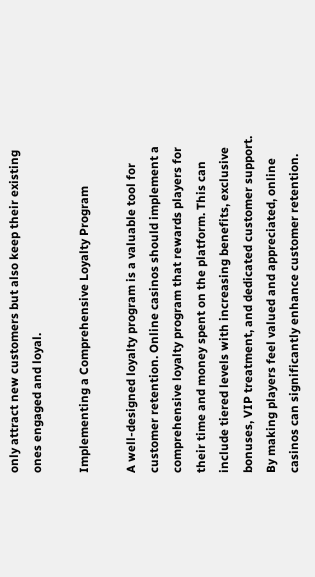only attract new customers but also keep their existing ones engaged and loyal.

Implementing a Comprehensive Loyalty Program

A well-designed loyalty program is a valuable tool for customer retention. Online casinos should implement a comprehensive loyalty program that rewards players for their time and money spent on the platform. This can include tiered levels with increasing benefits, exclusive bonuses, VIP treatment, and dedicated customer support. By making players feel valued and appreciated, online casinos can significantly enhance customer retention.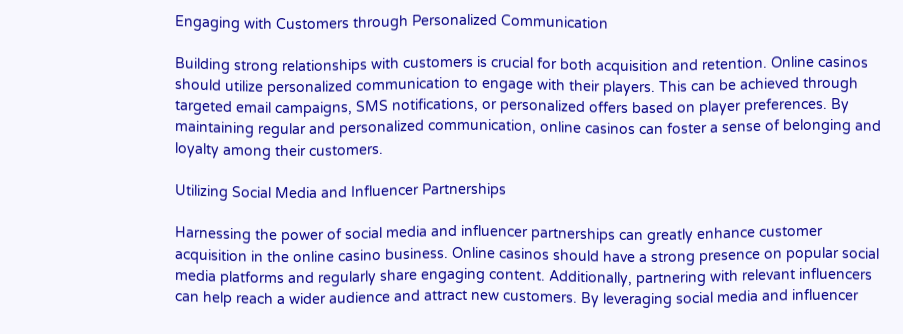Engaging with Customers through Personalized Communication

Building strong relationships with customers is crucial for both acquisition and retention. Online casinos should utilize personalized communication to engage with their players. This can be achieved through targeted email campaigns, SMS notifications, or personalized offers based on player preferences. By maintaining regular and personalized communication, online casinos can foster a sense of belonging and loyalty among their customers.

Utilizing Social Media and Influencer Partnerships

Harnessing the power of social media and influencer partnerships can greatly enhance customer acquisition in the online casino business. Online casinos should have a strong presence on popular social media platforms and regularly share engaging content. Additionally, partnering with relevant influencers can help reach a wider audience and attract new customers. By leveraging social media and influencer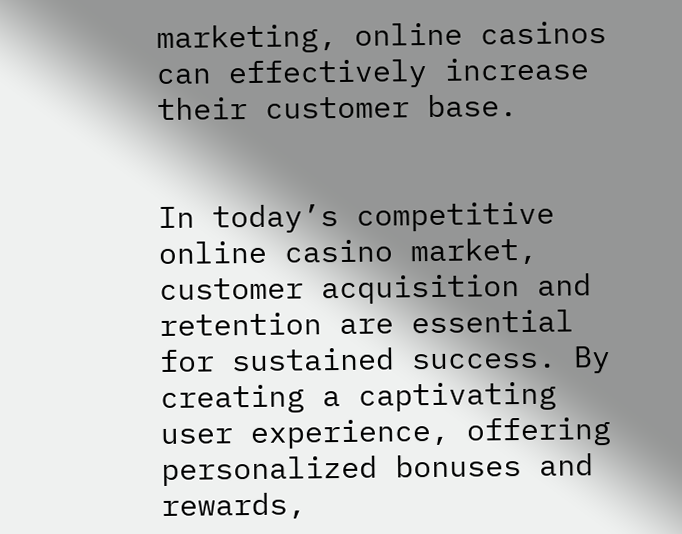marketing, online casinos can effectively increase their customer base.


In today’s competitive online casino market, customer acquisition and retention are essential for sustained success. By creating a captivating user experience, offering personalized bonuses and rewards,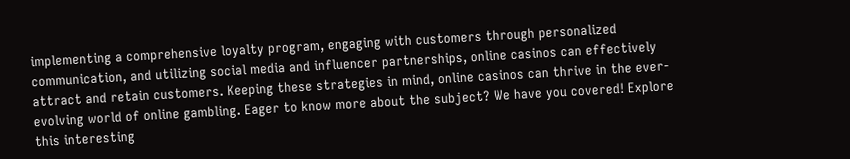implementing a comprehensive loyalty program, engaging with customers through personalized communication, and utilizing social media and influencer partnerships, online casinos can effectively attract and retain customers. Keeping these strategies in mind, online casinos can thrive in the ever-evolving world of online gambling. Eager to know more about the subject? We have you covered! Explore this interesting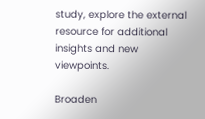study, explore the external resource for additional insights and new viewpoints.

Broaden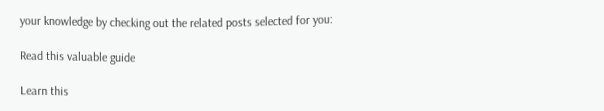your knowledge by checking out the related posts selected for you:

Read this valuable guide

Learn this